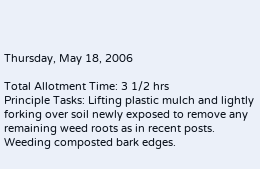Thursday, May 18, 2006

Total Allotment Time: 3 1/2 hrs
Principle Tasks: Lifting plastic mulch and lightly forking over soil newly exposed to remove any remaining weed roots as in recent posts. Weeding composted bark edges.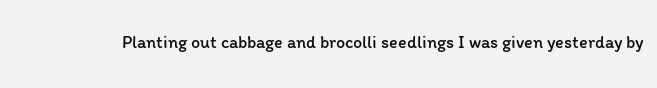Planting out cabbage and brocolli seedlings I was given yesterday by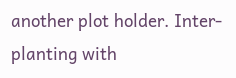another plot holder. Inter-planting with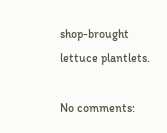shop-brought lettuce plantlets.

No comments: